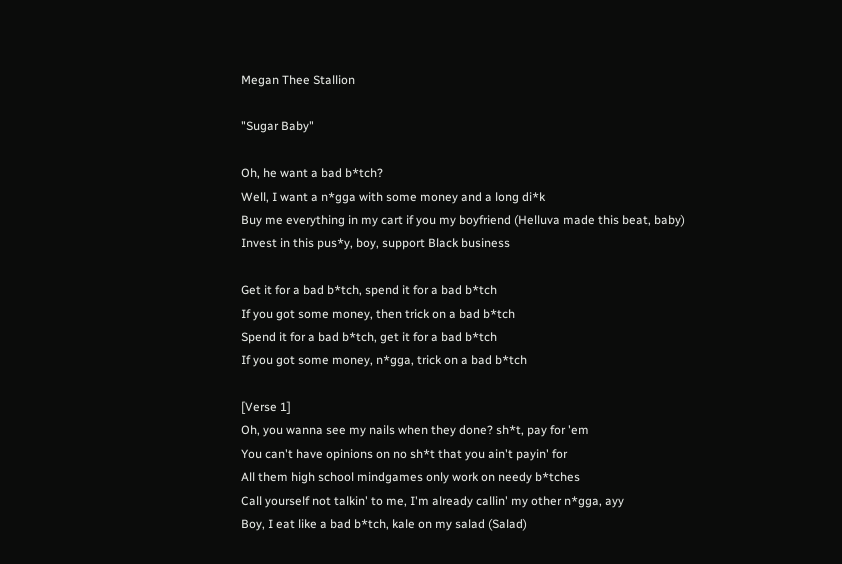Megan Thee Stallion

"Sugar Baby"

Oh, he want a bad b*tch?
Well, I want a n*gga with some money and a long di*k
Buy me everything in my cart if you my boyfriend (Helluva made this beat, baby)
Invest in this pus*y, boy, support Black business

Get it for a bad b*tch, spend it for a bad b*tch
If you got some money, then trick on a bad b*tch
Spend it for a bad b*tch, get it for a bad b*tch
If you got some money, n*gga, trick on a bad b*tch

[Verse 1]
Oh, you wanna see my nails when they done? sh*t, pay for 'em
You can't have opinions on no sh*t that you ain't payin' for
All them high school mindgames only work on needy b*tches
Call yourself not talkin' to me, I'm already callin' my other n*gga, ayy
Boy, I eat like a bad b*tch, kale on my salad (Salad)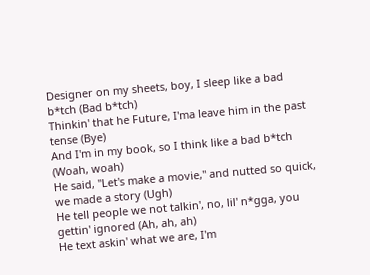Designer on my sheets, boy, I sleep like a bad b*tch (Bad b*tch)
Thinkin' that he Future, I'ma leave him in the past tense (Bye)
And I'm in my book, so I think like a bad b*tch (Woah, woah)
He said, "Let's make a movie," and nutted so quick, we made a story (Ugh)
He tell people we not talkin', no, lil' n*gga, you gettin' ignored (Ah, ah, ah)
He text askin' what we are, I'm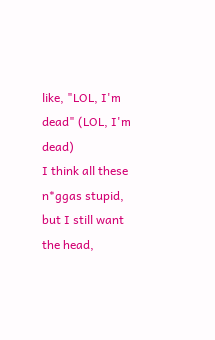like, "LOL, I'm dead" (LOL, I'm dead)
I think all these n*ggas stupid, but I still want the head,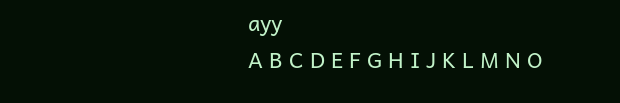ayy
A B C D E F G H I J K L M N O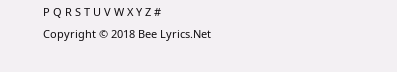P Q R S T U V W X Y Z #
Copyright © 2018 Bee Lyrics.Net